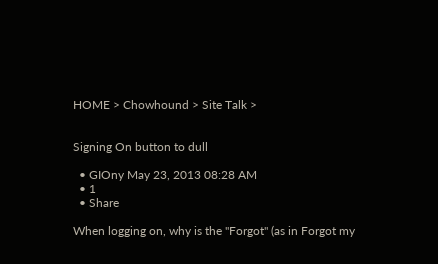HOME > Chowhound > Site Talk >


Signing On button to dull

  • GIOny May 23, 2013 08:28 AM
  • 1
  • Share

When logging on, why is the "Forgot" (as in Forgot my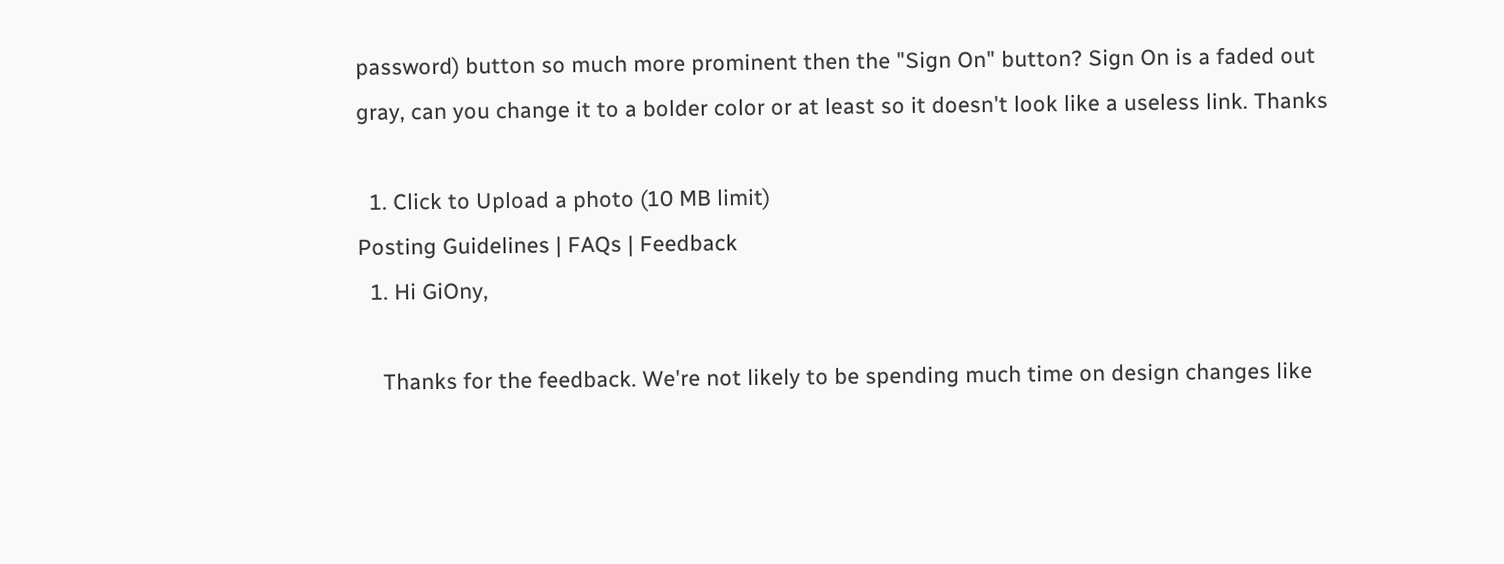password) button so much more prominent then the "Sign On" button? Sign On is a faded out gray, can you change it to a bolder color or at least so it doesn't look like a useless link. Thanks

  1. Click to Upload a photo (10 MB limit)
Posting Guidelines | FAQs | Feedback
  1. Hi GiOny,

    Thanks for the feedback. We're not likely to be spending much time on design changes like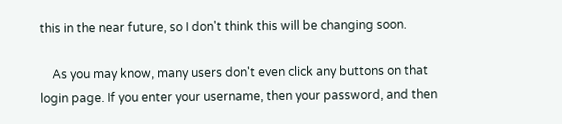this in the near future, so I don't think this will be changing soon.

    As you may know, many users don't even click any buttons on that login page. If you enter your username, then your password, and then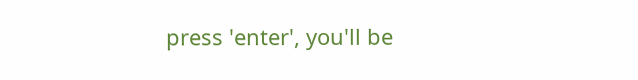press 'enter', you'll be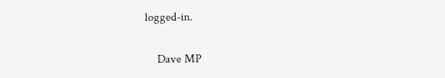logged-in.

    Dave MP